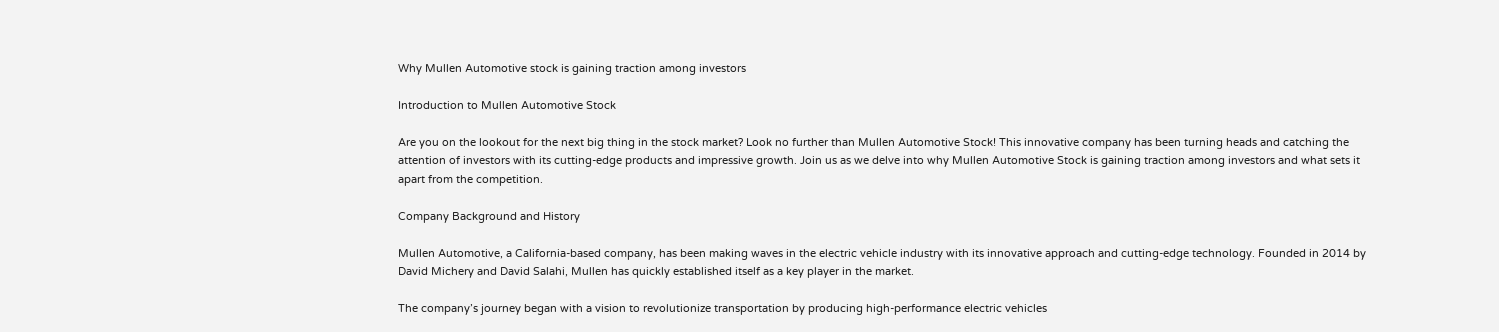Why Mullen Automotive stock is gaining traction among investors

Introduction to Mullen Automotive Stock

Are you on the lookout for the next big thing in the stock market? Look no further than Mullen Automotive Stock! This innovative company has been turning heads and catching the attention of investors with its cutting-edge products and impressive growth. Join us as we delve into why Mullen Automotive Stock is gaining traction among investors and what sets it apart from the competition.

Company Background and History

Mullen Automotive, a California-based company, has been making waves in the electric vehicle industry with its innovative approach and cutting-edge technology. Founded in 2014 by David Michery and David Salahi, Mullen has quickly established itself as a key player in the market.

The company’s journey began with a vision to revolutionize transportation by producing high-performance electric vehicles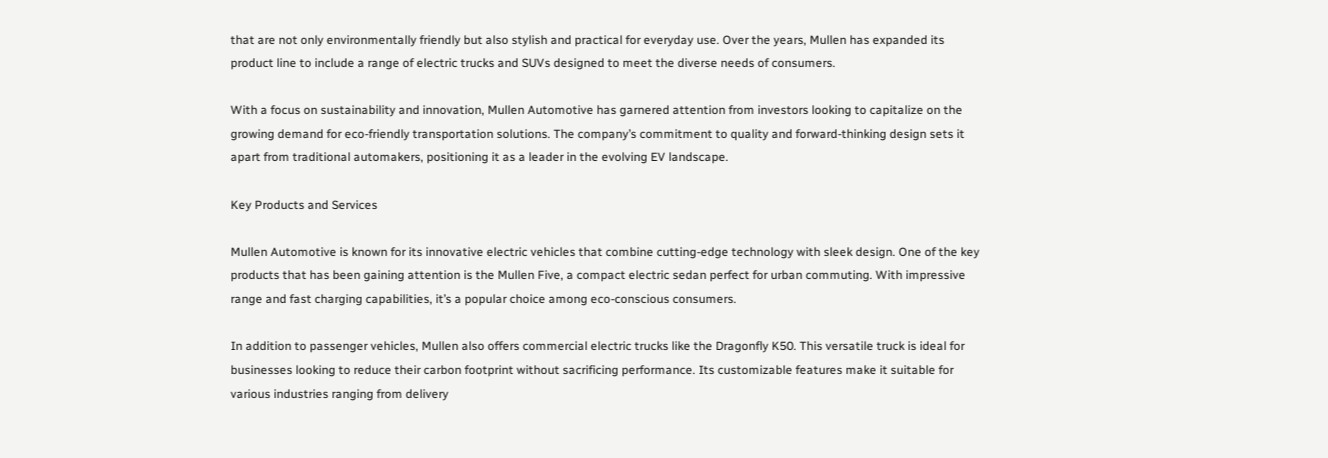that are not only environmentally friendly but also stylish and practical for everyday use. Over the years, Mullen has expanded its product line to include a range of electric trucks and SUVs designed to meet the diverse needs of consumers.

With a focus on sustainability and innovation, Mullen Automotive has garnered attention from investors looking to capitalize on the growing demand for eco-friendly transportation solutions. The company’s commitment to quality and forward-thinking design sets it apart from traditional automakers, positioning it as a leader in the evolving EV landscape.

Key Products and Services

Mullen Automotive is known for its innovative electric vehicles that combine cutting-edge technology with sleek design. One of the key products that has been gaining attention is the Mullen Five, a compact electric sedan perfect for urban commuting. With impressive range and fast charging capabilities, it’s a popular choice among eco-conscious consumers.

In addition to passenger vehicles, Mullen also offers commercial electric trucks like the Dragonfly K50. This versatile truck is ideal for businesses looking to reduce their carbon footprint without sacrificing performance. Its customizable features make it suitable for various industries ranging from delivery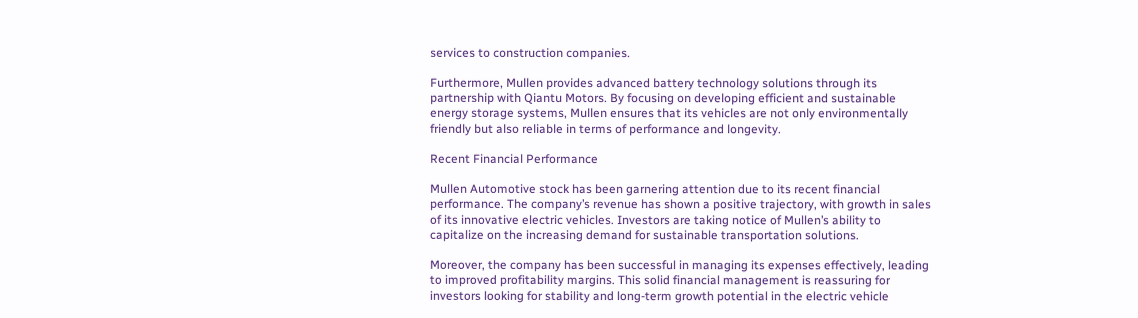services to construction companies.

Furthermore, Mullen provides advanced battery technology solutions through its partnership with Qiantu Motors. By focusing on developing efficient and sustainable energy storage systems, Mullen ensures that its vehicles are not only environmentally friendly but also reliable in terms of performance and longevity.

Recent Financial Performance

Mullen Automotive stock has been garnering attention due to its recent financial performance. The company’s revenue has shown a positive trajectory, with growth in sales of its innovative electric vehicles. Investors are taking notice of Mullen’s ability to capitalize on the increasing demand for sustainable transportation solutions.

Moreover, the company has been successful in managing its expenses effectively, leading to improved profitability margins. This solid financial management is reassuring for investors looking for stability and long-term growth potential in the electric vehicle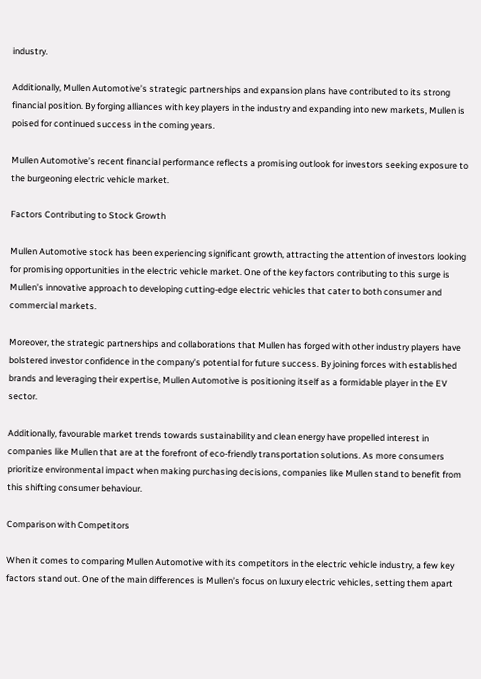industry.

Additionally, Mullen Automotive’s strategic partnerships and expansion plans have contributed to its strong financial position. By forging alliances with key players in the industry and expanding into new markets, Mullen is poised for continued success in the coming years.

Mullen Automotive’s recent financial performance reflects a promising outlook for investors seeking exposure to the burgeoning electric vehicle market.

Factors Contributing to Stock Growth

Mullen Automotive stock has been experiencing significant growth, attracting the attention of investors looking for promising opportunities in the electric vehicle market. One of the key factors contributing to this surge is Mullen’s innovative approach to developing cutting-edge electric vehicles that cater to both consumer and commercial markets.

Moreover, the strategic partnerships and collaborations that Mullen has forged with other industry players have bolstered investor confidence in the company’s potential for future success. By joining forces with established brands and leveraging their expertise, Mullen Automotive is positioning itself as a formidable player in the EV sector.

Additionally, favourable market trends towards sustainability and clean energy have propelled interest in companies like Mullen that are at the forefront of eco-friendly transportation solutions. As more consumers prioritize environmental impact when making purchasing decisions, companies like Mullen stand to benefit from this shifting consumer behaviour.

Comparison with Competitors

When it comes to comparing Mullen Automotive with its competitors in the electric vehicle industry, a few key factors stand out. One of the main differences is Mullen’s focus on luxury electric vehicles, setting them apart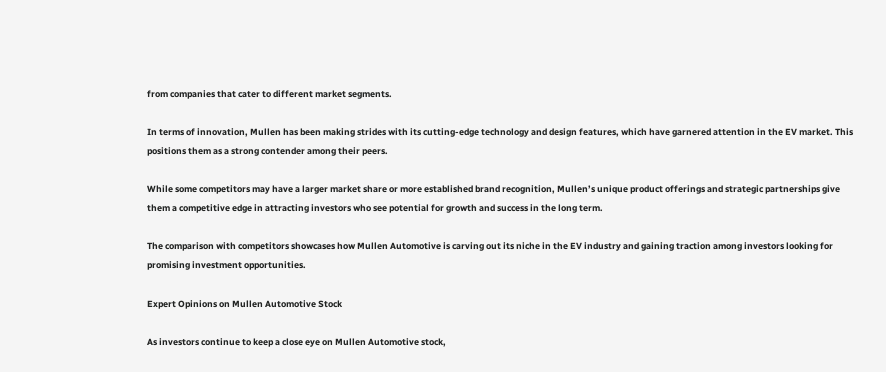from companies that cater to different market segments.

In terms of innovation, Mullen has been making strides with its cutting-edge technology and design features, which have garnered attention in the EV market. This positions them as a strong contender among their peers.

While some competitors may have a larger market share or more established brand recognition, Mullen’s unique product offerings and strategic partnerships give them a competitive edge in attracting investors who see potential for growth and success in the long term.

The comparison with competitors showcases how Mullen Automotive is carving out its niche in the EV industry and gaining traction among investors looking for promising investment opportunities.

Expert Opinions on Mullen Automotive Stock

As investors continue to keep a close eye on Mullen Automotive stock,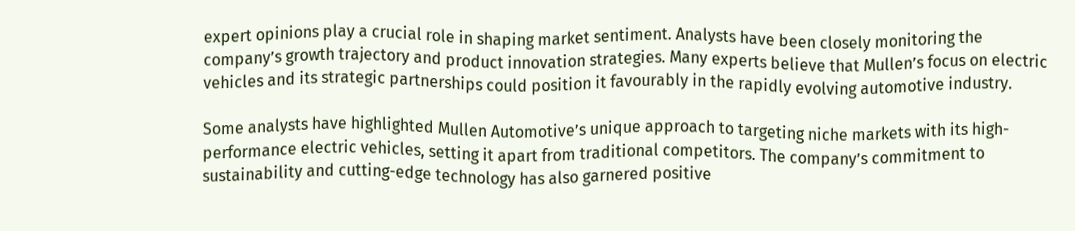expert opinions play a crucial role in shaping market sentiment. Analysts have been closely monitoring the company’s growth trajectory and product innovation strategies. Many experts believe that Mullen’s focus on electric vehicles and its strategic partnerships could position it favourably in the rapidly evolving automotive industry.

Some analysts have highlighted Mullen Automotive’s unique approach to targeting niche markets with its high-performance electric vehicles, setting it apart from traditional competitors. The company’s commitment to sustainability and cutting-edge technology has also garnered positive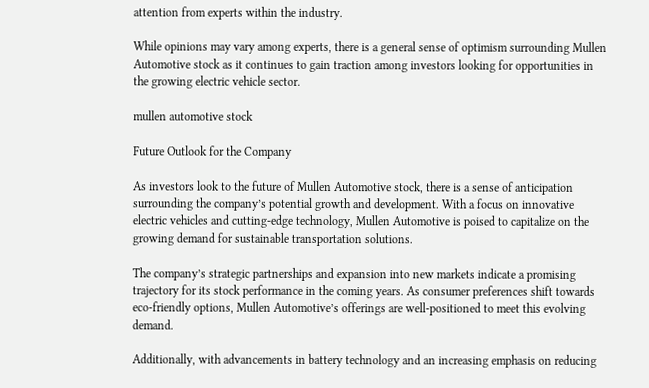attention from experts within the industry.

While opinions may vary among experts, there is a general sense of optimism surrounding Mullen Automotive stock as it continues to gain traction among investors looking for opportunities in the growing electric vehicle sector.

mullen automotive stock

Future Outlook for the Company

As investors look to the future of Mullen Automotive stock, there is a sense of anticipation surrounding the company’s potential growth and development. With a focus on innovative electric vehicles and cutting-edge technology, Mullen Automotive is poised to capitalize on the growing demand for sustainable transportation solutions.

The company’s strategic partnerships and expansion into new markets indicate a promising trajectory for its stock performance in the coming years. As consumer preferences shift towards eco-friendly options, Mullen Automotive’s offerings are well-positioned to meet this evolving demand.

Additionally, with advancements in battery technology and an increasing emphasis on reducing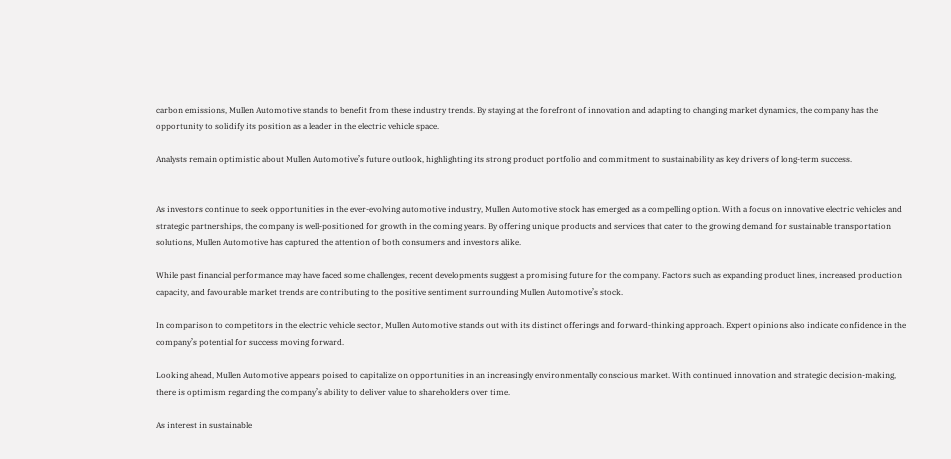carbon emissions, Mullen Automotive stands to benefit from these industry trends. By staying at the forefront of innovation and adapting to changing market dynamics, the company has the opportunity to solidify its position as a leader in the electric vehicle space.

Analysts remain optimistic about Mullen Automotive’s future outlook, highlighting its strong product portfolio and commitment to sustainability as key drivers of long-term success.


As investors continue to seek opportunities in the ever-evolving automotive industry, Mullen Automotive stock has emerged as a compelling option. With a focus on innovative electric vehicles and strategic partnerships, the company is well-positioned for growth in the coming years. By offering unique products and services that cater to the growing demand for sustainable transportation solutions, Mullen Automotive has captured the attention of both consumers and investors alike.

While past financial performance may have faced some challenges, recent developments suggest a promising future for the company. Factors such as expanding product lines, increased production capacity, and favourable market trends are contributing to the positive sentiment surrounding Mullen Automotive’s stock.

In comparison to competitors in the electric vehicle sector, Mullen Automotive stands out with its distinct offerings and forward-thinking approach. Expert opinions also indicate confidence in the company’s potential for success moving forward.

Looking ahead, Mullen Automotive appears poised to capitalize on opportunities in an increasingly environmentally conscious market. With continued innovation and strategic decision-making, there is optimism regarding the company’s ability to deliver value to shareholders over time.

As interest in sustainable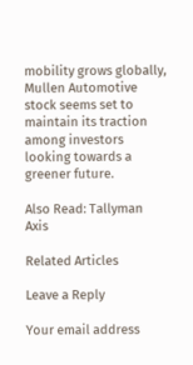mobility grows globally, Mullen Automotive stock seems set to maintain its traction among investors looking towards a greener future.

Also Read: Tallyman Axis

Related Articles

Leave a Reply

Your email address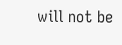will not be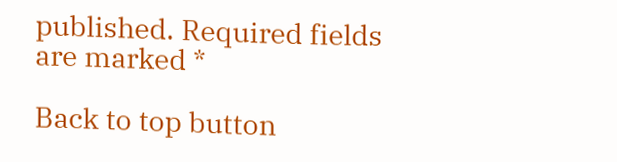published. Required fields are marked *

Back to top button